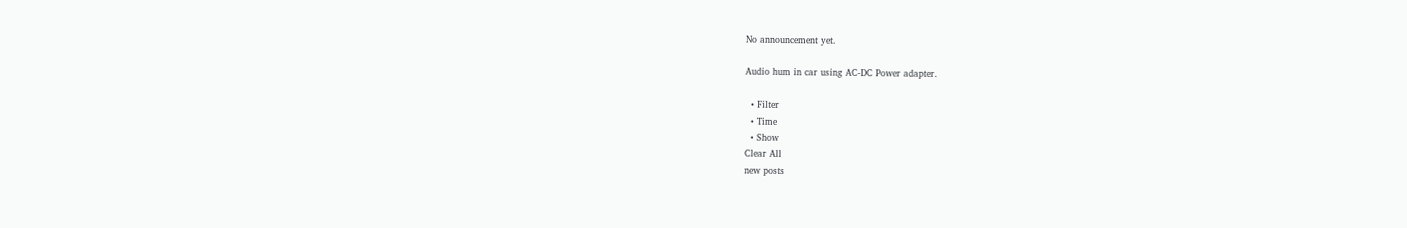No announcement yet.

Audio hum in car using AC-DC Power adapter.

  • Filter
  • Time
  • Show
Clear All
new posts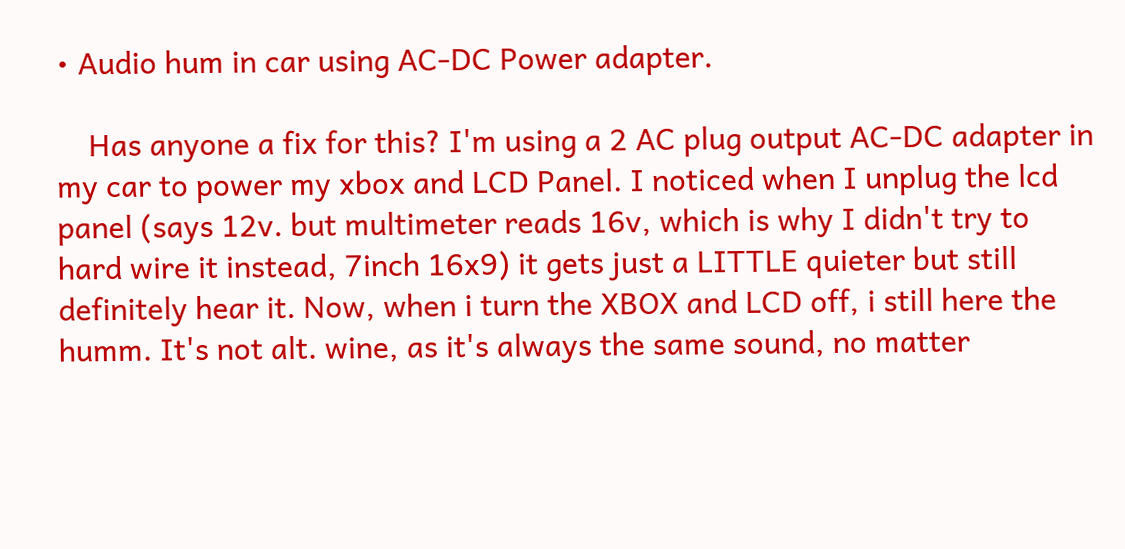• Audio hum in car using AC-DC Power adapter.

    Has anyone a fix for this? I'm using a 2 AC plug output AC-DC adapter in my car to power my xbox and LCD Panel. I noticed when I unplug the lcd panel (says 12v. but multimeter reads 16v, which is why I didn't try to hard wire it instead, 7inch 16x9) it gets just a LITTLE quieter but still definitely hear it. Now, when i turn the XBOX and LCD off, i still here the humm. It's not alt. wine, as it's always the same sound, no matter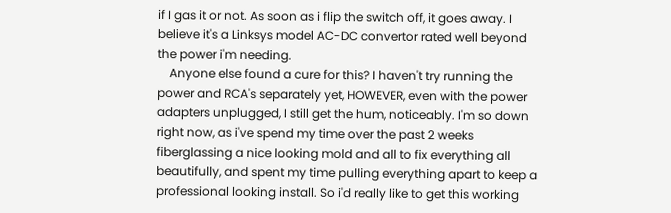if I gas it or not. As soon as i flip the switch off, it goes away. I believe it's a Linksys model AC-DC convertor rated well beyond the power i'm needing.
    Anyone else found a cure for this? I haven't try running the power and RCA's separately yet, HOWEVER, even with the power adapters unplugged, I still get the hum, noticeably. I'm so down right now, as i've spend my time over the past 2 weeks fiberglassing a nice looking mold and all to fix everything all beautifully, and spent my time pulling everything apart to keep a professional looking install. So i'd really like to get this working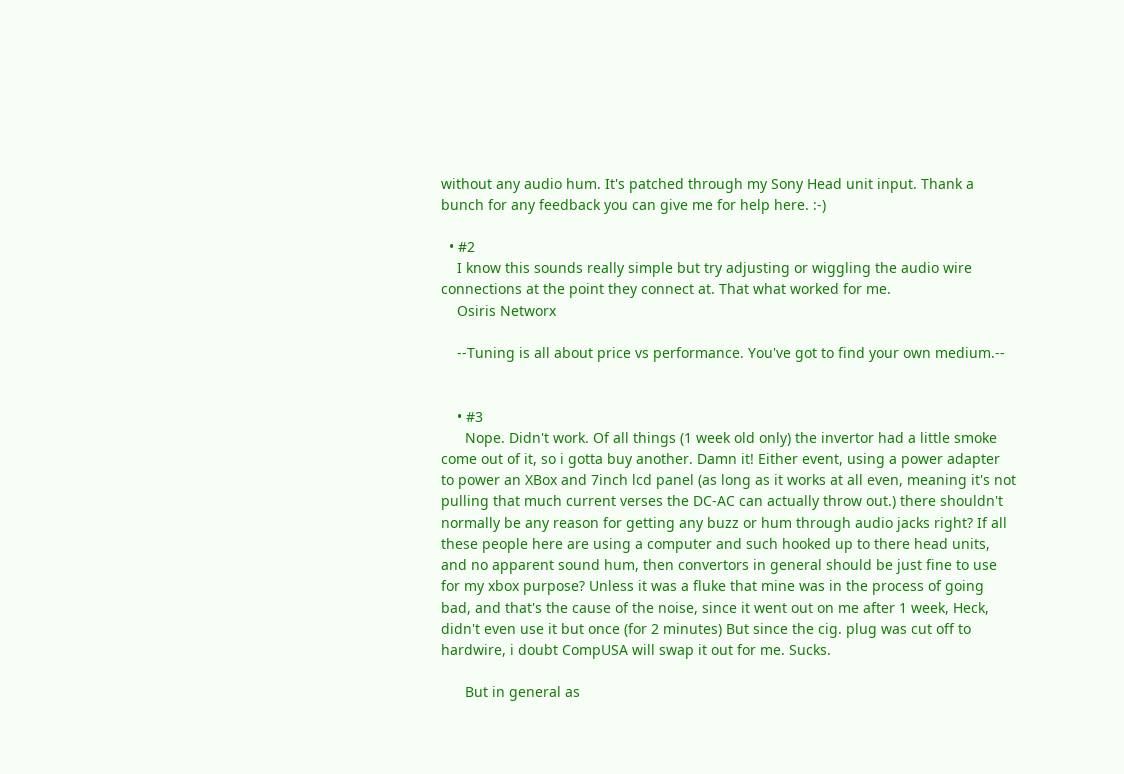without any audio hum. It's patched through my Sony Head unit input. Thank a bunch for any feedback you can give me for help here. :-)

  • #2
    I know this sounds really simple but try adjusting or wiggling the audio wire connections at the point they connect at. That what worked for me.
    Osiris Networx

    --Tuning is all about price vs performance. You've got to find your own medium.--


    • #3
      Nope. Didn't work. Of all things (1 week old only) the invertor had a little smoke come out of it, so i gotta buy another. Damn it! Either event, using a power adapter to power an XBox and 7inch lcd panel (as long as it works at all even, meaning it's not pulling that much current verses the DC-AC can actually throw out.) there shouldn't normally be any reason for getting any buzz or hum through audio jacks right? If all these people here are using a computer and such hooked up to there head units, and no apparent sound hum, then convertors in general should be just fine to use for my xbox purpose? Unless it was a fluke that mine was in the process of going bad, and that's the cause of the noise, since it went out on me after 1 week, Heck, didn't even use it but once (for 2 minutes) But since the cig. plug was cut off to hardwire, i doubt CompUSA will swap it out for me. Sucks.

      But in general as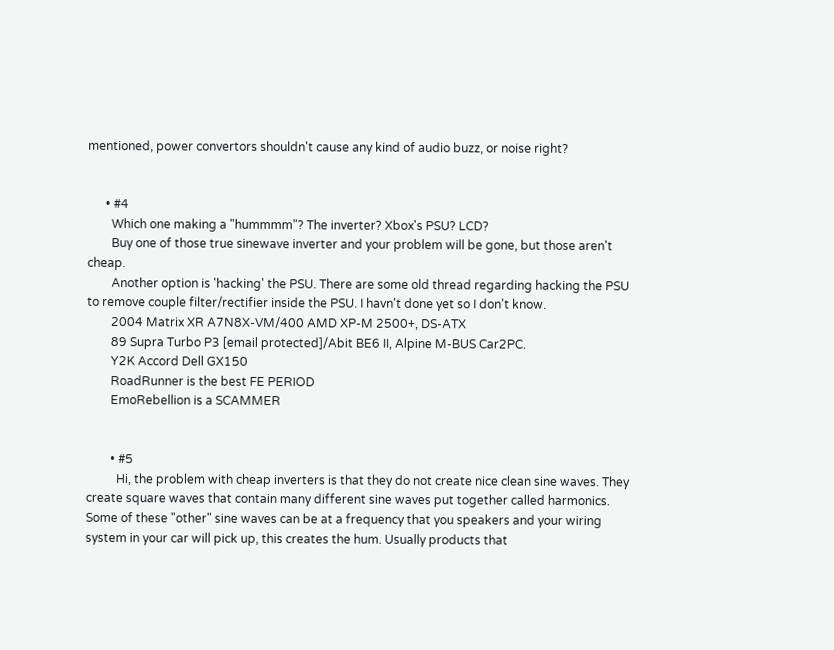mentioned, power convertors shouldn't cause any kind of audio buzz, or noise right?


      • #4
        Which one making a "hummmm"? The inverter? Xbox's PSU? LCD?
        Buy one of those true sinewave inverter and your problem will be gone, but those aren't cheap.
        Another option is 'hacking' the PSU. There are some old thread regarding hacking the PSU to remove couple filter/rectifier inside the PSU. I havn't done yet so I don't know.
        2004 Matrix XR A7N8X-VM/400 AMD XP-M 2500+, DS-ATX
        89 Supra Turbo P3 [email protected]/Abit BE6 II, Alpine M-BUS Car2PC.
        Y2K Accord Dell GX150
        RoadRunner is the best FE PERIOD
        EmoRebellion is a SCAMMER


        • #5
          Hi, the problem with cheap inverters is that they do not create nice clean sine waves. They create square waves that contain many different sine waves put together called harmonics. Some of these "other" sine waves can be at a frequency that you speakers and your wiring system in your car will pick up, this creates the hum. Usually products that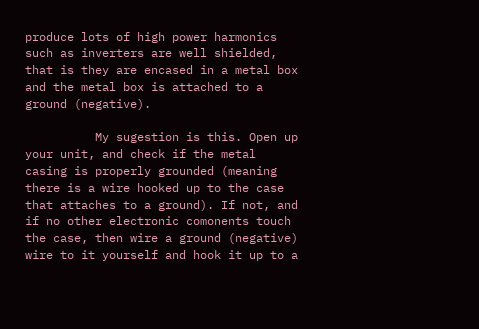produce lots of high power harmonics such as inverters are well shielded, that is they are encased in a metal box and the metal box is attached to a ground (negative).

          My sugestion is this. Open up your unit, and check if the metal casing is properly grounded (meaning there is a wire hooked up to the case that attaches to a ground). If not, and if no other electronic comonents touch the case, then wire a ground (negative) wire to it yourself and hook it up to a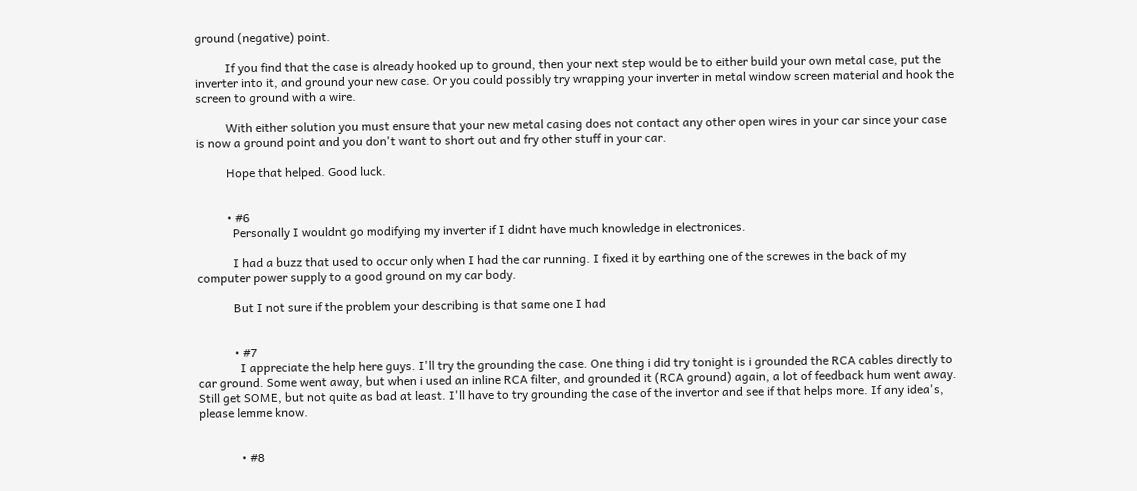ground (negative) point.

          If you find that the case is already hooked up to ground, then your next step would be to either build your own metal case, put the inverter into it, and ground your new case. Or you could possibly try wrapping your inverter in metal window screen material and hook the screen to ground with a wire.

          With either solution you must ensure that your new metal casing does not contact any other open wires in your car since your case is now a ground point and you don't want to short out and fry other stuff in your car.

          Hope that helped. Good luck.


          • #6
            Personally I wouldnt go modifying my inverter if I didnt have much knowledge in electronices.

            I had a buzz that used to occur only when I had the car running. I fixed it by earthing one of the screwes in the back of my computer power supply to a good ground on my car body.

            But I not sure if the problem your describing is that same one I had


            • #7
              I appreciate the help here guys. I'll try the grounding the case. One thing i did try tonight is i grounded the RCA cables directly to car ground. Some went away, but when i used an inline RCA filter, and grounded it (RCA ground) again, a lot of feedback hum went away. Still get SOME, but not quite as bad at least. I'll have to try grounding the case of the invertor and see if that helps more. If any idea's, please lemme know.


              • #8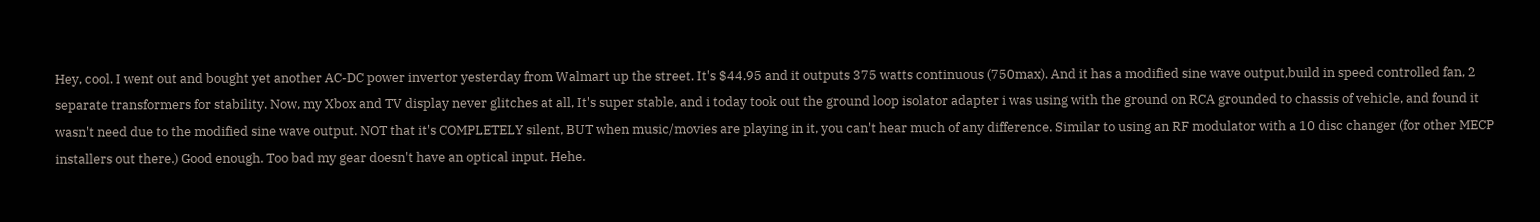Hey, cool. I went out and bought yet another AC-DC power invertor yesterday from Walmart up the street. It's $44.95 and it outputs 375 watts continuous (750max). And it has a modified sine wave output,build in speed controlled fan, 2 separate transformers for stability. Now, my Xbox and TV display never glitches at all, It's super stable, and i today took out the ground loop isolator adapter i was using with the ground on RCA grounded to chassis of vehicle, and found it wasn't need due to the modified sine wave output. NOT that it's COMPLETELY silent, BUT when music/movies are playing in it, you can't hear much of any difference. Similar to using an RF modulator with a 10 disc changer (for other MECP installers out there.) Good enough. Too bad my gear doesn't have an optical input. Hehe.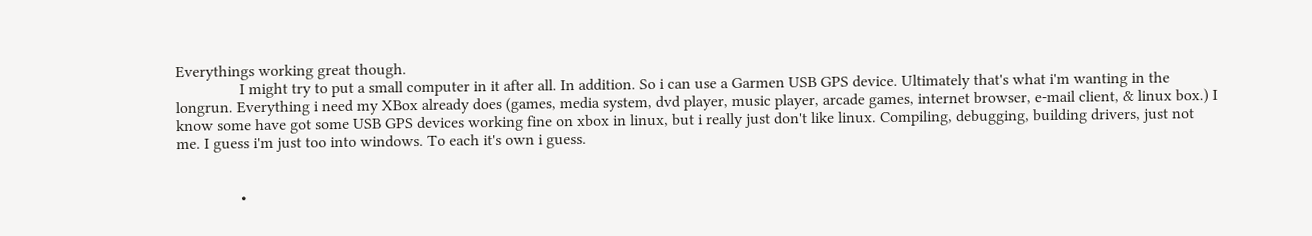Everythings working great though.
                I might try to put a small computer in it after all. In addition. So i can use a Garmen USB GPS device. Ultimately that's what i'm wanting in the longrun. Everything i need my XBox already does (games, media system, dvd player, music player, arcade games, internet browser, e-mail client, & linux box.) I know some have got some USB GPS devices working fine on xbox in linux, but i really just don't like linux. Compiling, debugging, building drivers, just not me. I guess i'm just too into windows. To each it's own i guess.


                •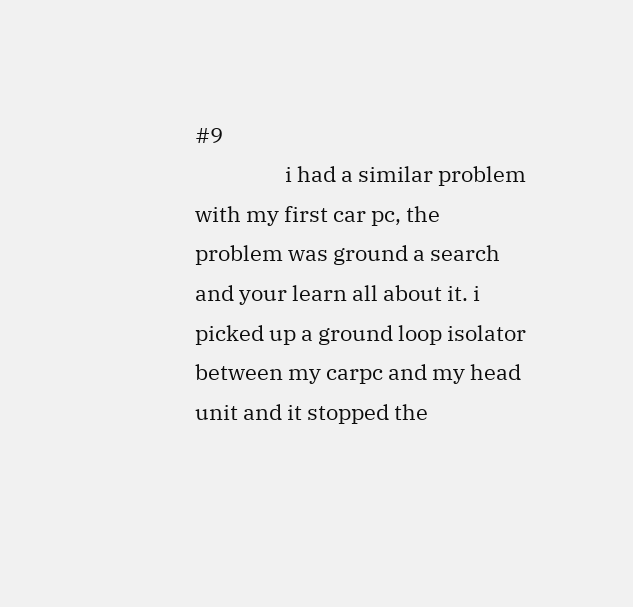#9
                  i had a similar problem with my first car pc, the problem was ground a search and your learn all about it. i picked up a ground loop isolator between my carpc and my head unit and it stopped the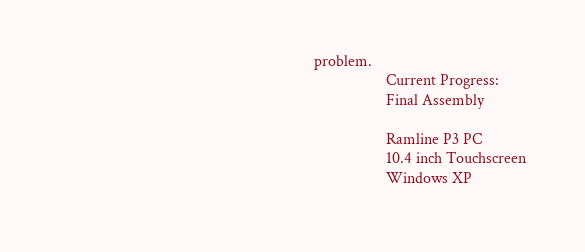problem.
                  Current Progress:
                  Final Assembly

                  Ramline P3 PC
                  10.4 inch Touchscreen
                  Windows XP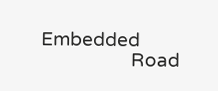Embedded
                  Road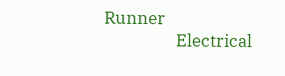Runner
                  Electrical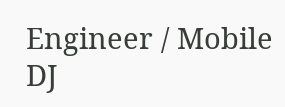Engineer / Mobile DJ